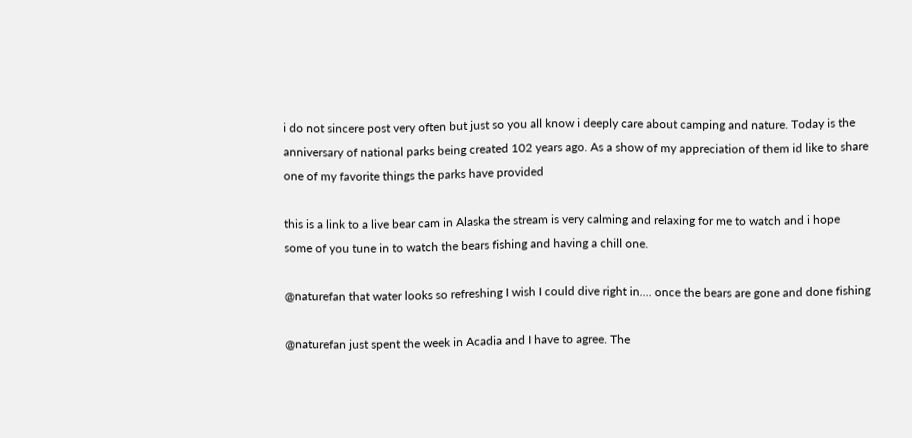i do not sincere post very often but just so you all know i deeply care about camping and nature. Today is the anniversary of national parks being created 102 years ago. As a show of my appreciation of them id like to share one of my favorite things the parks have provided

this is a link to a live bear cam in Alaska the stream is very calming and relaxing for me to watch and i hope some of you tune in to watch the bears fishing and having a chill one.

@naturefan that water looks so refreshing I wish I could dive right in.... once the bears are gone and done fishing

@naturefan just spent the week in Acadia and I have to agree. The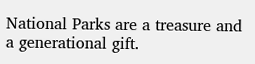National Parks are a treasure and a generational gift.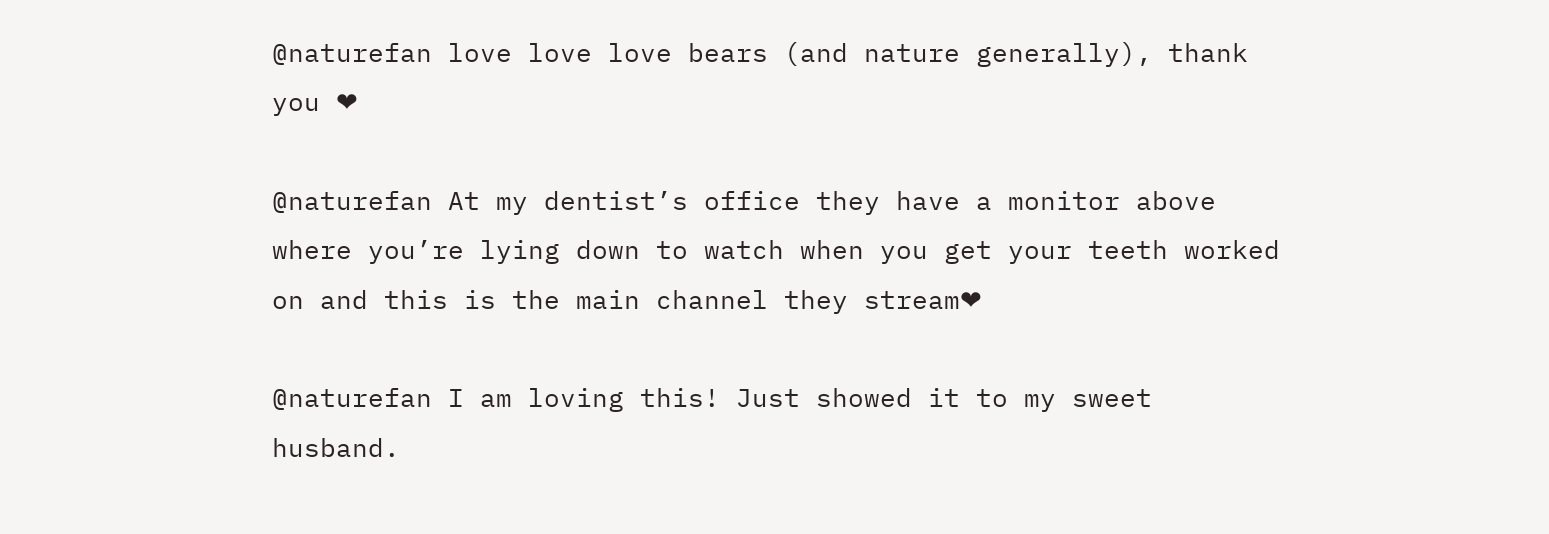@naturefan love love love bears (and nature generally), thank you ❤

@naturefan At my dentist’s office they have a monitor above where you’re lying down to watch when you get your teeth worked on and this is the main channel they stream❤

@naturefan I am loving this! Just showed it to my sweet husband.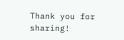Thank you for sharing!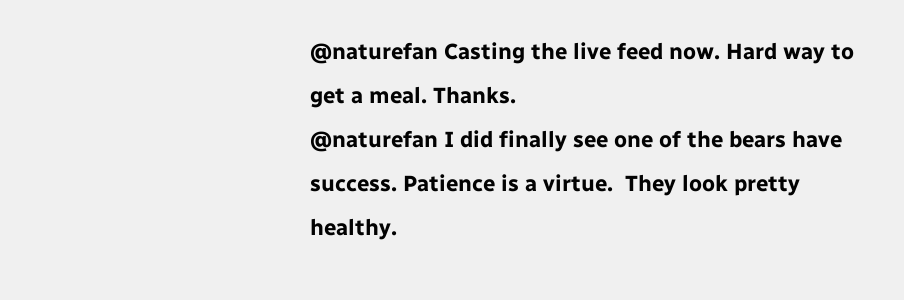@naturefan Casting the live feed now. Hard way to get a meal. Thanks.
@naturefan I did finally see one of the bears have success. Patience is a virtue.  They look pretty healthy.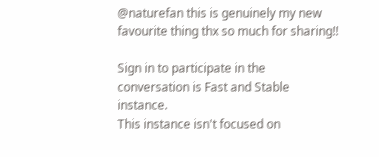@naturefan this is genuinely my new favourite thing thx so much for sharing!!

Sign in to participate in the conversation is Fast and Stable instance.
This instance isn't focused on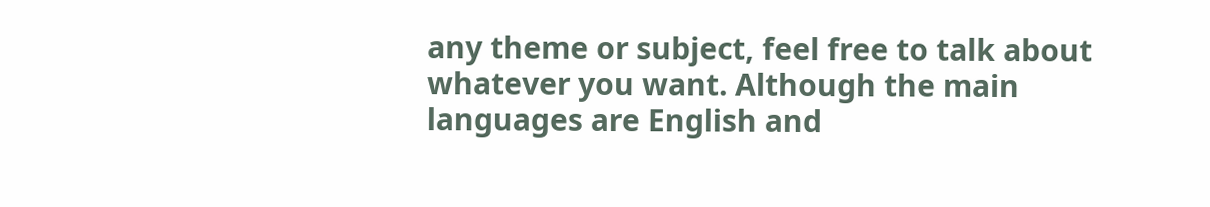any theme or subject, feel free to talk about whatever you want. Although the main languages are English and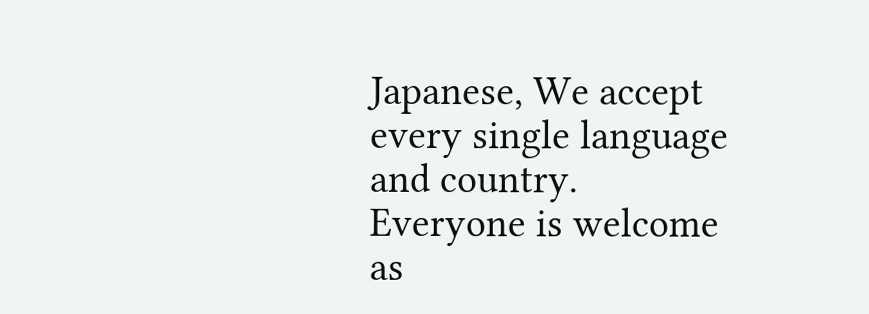Japanese, We accept every single language and country.
Everyone is welcome as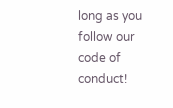long as you follow our code of conduct!